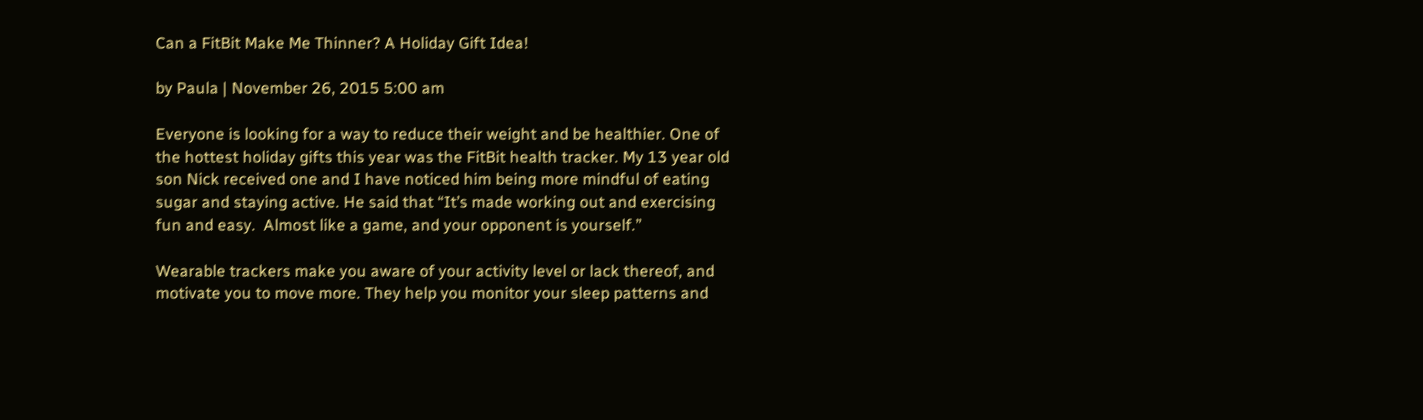Can a FitBit Make Me Thinner? A Holiday Gift Idea!

by Paula | November 26, 2015 5:00 am

Everyone is looking for a way to reduce their weight and be healthier. One of the hottest holiday gifts this year was the FitBit health tracker. My 13 year old son Nick received one and I have noticed him being more mindful of eating sugar and staying active. He said that “It’s made working out and exercising fun and easy.  Almost like a game, and your opponent is yourself.”

Wearable trackers make you aware of your activity level or lack thereof, and motivate you to move more. They help you monitor your sleep patterns and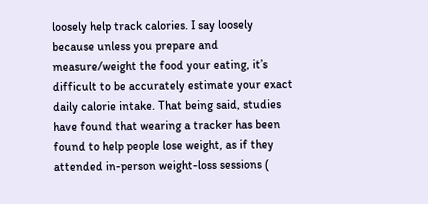loosely help track calories. I say loosely because unless you prepare and measure/weight the food your eating, it’s difficult to be accurately estimate your exact daily calorie intake. That being said, studies have found that wearing a tracker has been found to help people lose weight, as if they attended in-person weight-loss sessions (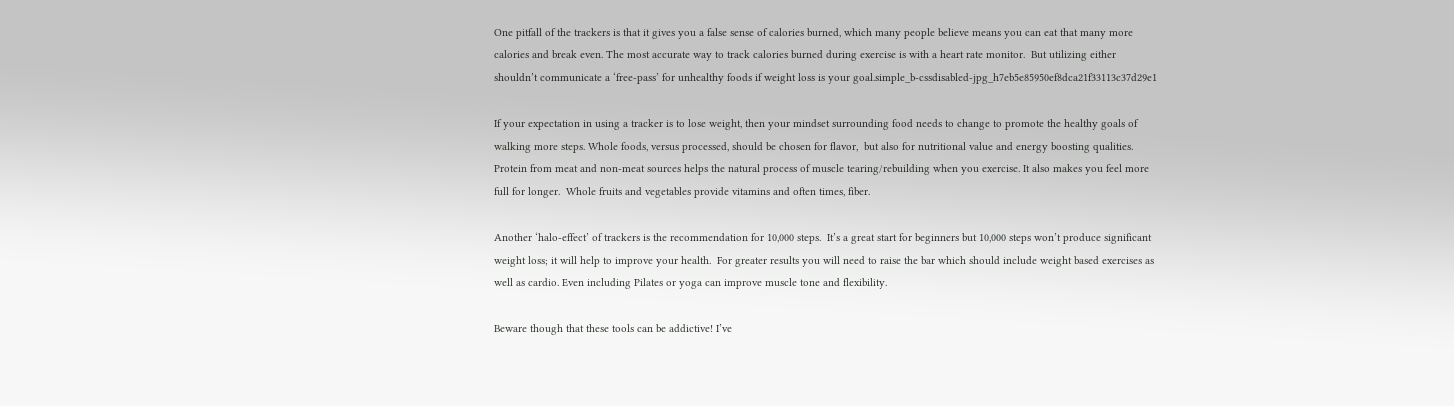One pitfall of the trackers is that it gives you a false sense of calories burned, which many people believe means you can eat that many more calories and break even. The most accurate way to track calories burned during exercise is with a heart rate monitor.  But utilizing either shouldn’t communicate a ‘free-pass’ for unhealthy foods if weight loss is your goal.simple_b-cssdisabled-jpg_h7eb5e85950ef8dca21f33113c37d29e1

If your expectation in using a tracker is to lose weight, then your mindset surrounding food needs to change to promote the healthy goals of walking more steps. Whole foods, versus processed, should be chosen for flavor,  but also for nutritional value and energy boosting qualities. Protein from meat and non-meat sources helps the natural process of muscle tearing/rebuilding when you exercise. It also makes you feel more full for longer.  Whole fruits and vegetables provide vitamins and often times, fiber.

Another ‘halo-effect’ of trackers is the recommendation for 10,000 steps.  It’s a great start for beginners but 10,000 steps won’t produce significant weight loss; it will help to improve your health.  For greater results you will need to raise the bar which should include weight based exercises as well as cardio. Even including Pilates or yoga can improve muscle tone and flexibility.

Beware though that these tools can be addictive! I’ve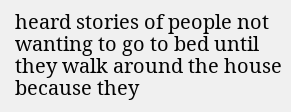heard stories of people not wanting to go to bed until they walk around the house because they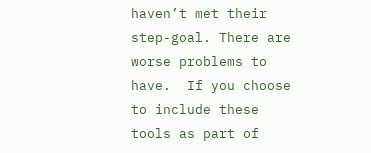haven’t met their step-goal. There are worse problems to have.  If you choose to include these tools as part of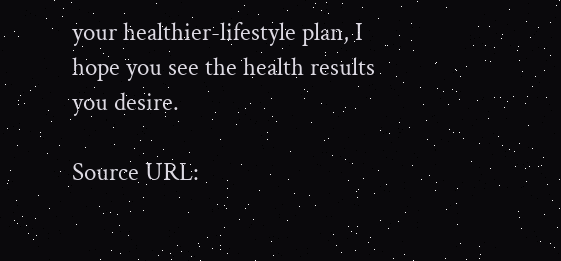your healthier-lifestyle plan, I hope you see the health results you desire.

Source URL: